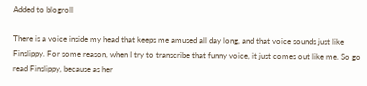Added to blogroll

There is a voice inside my head that keeps me amused all day long, and that voice sounds just like Finslippy. For some reason, when I try to transcribe that funny voice, it just comes out like me. So go read Finslippy, because as her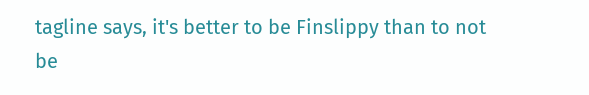tagline says, it's better to be Finslippy than to not be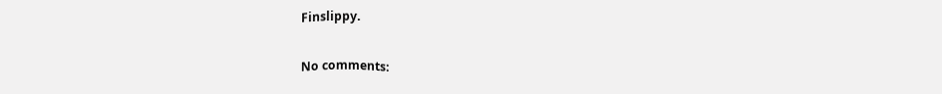Finslippy.

No comments: